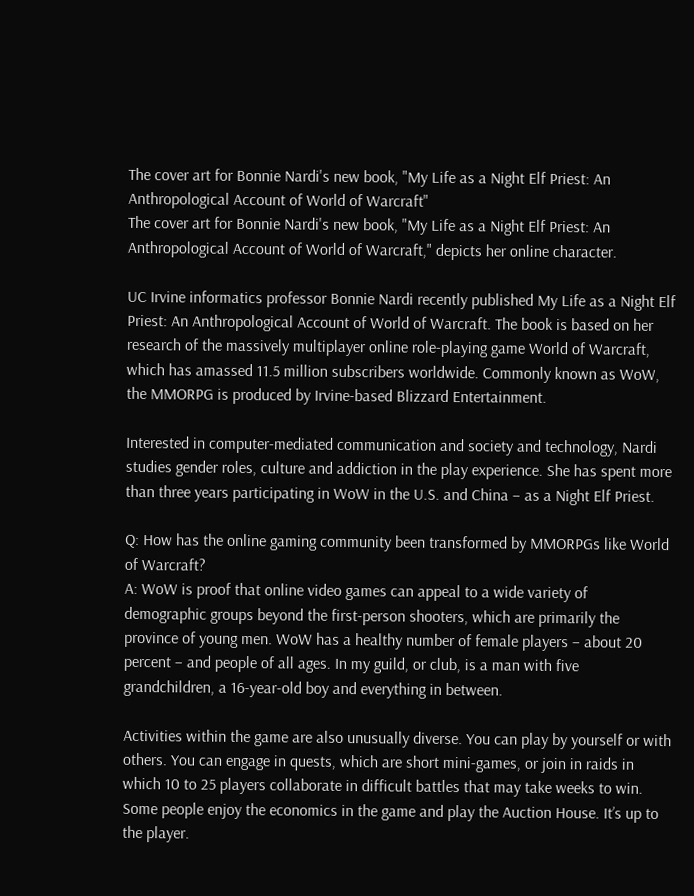The cover art for Bonnie Nardi's new book, "My Life as a Night Elf Priest: An Anthropological Account of World of Warcraft"
The cover art for Bonnie Nardi's new book, "My Life as a Night Elf Priest: An Anthropological Account of World of Warcraft," depicts her online character.

UC Irvine informatics professor Bonnie Nardi recently published My Life as a Night Elf Priest: An Anthropological Account of World of Warcraft. The book is based on her research of the massively multiplayer online role-playing game World of Warcraft, which has amassed 11.5 million subscribers worldwide. Commonly known as WoW, the MMORPG is produced by Irvine-based Blizzard Entertainment.

Interested in computer-mediated communication and society and technology, Nardi studies gender roles, culture and addiction in the play experience. She has spent more than three years participating in WoW in the U.S. and China – as a Night Elf Priest.

Q: How has the online gaming community been transformed by MMORPGs like World of Warcraft?
A: WoW is proof that online video games can appeal to a wide variety of demographic groups beyond the first-person shooters, which are primarily the province of young men. WoW has a healthy number of female players – about 20 percent – and people of all ages. In my guild, or club, is a man with five grandchildren, a 16-year-old boy and everything in between.

Activities within the game are also unusually diverse. You can play by yourself or with others. You can engage in quests, which are short mini-games, or join in raids in which 10 to 25 players collaborate in difficult battles that may take weeks to win. Some people enjoy the economics in the game and play the Auction House. It’s up to the player.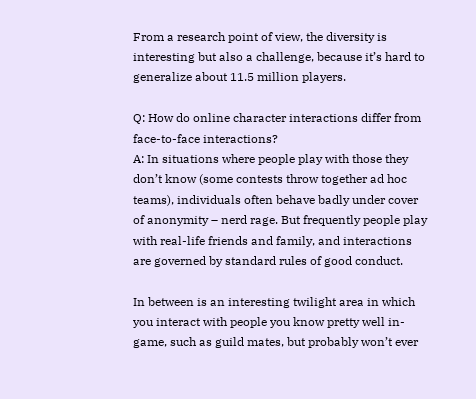From a research point of view, the diversity is interesting but also a challenge, because it’s hard to generalize about 11.5 million players.

Q: How do online character interactions differ from face-to-face interactions?
A: In situations where people play with those they don’t know (some contests throw together ad hoc teams), individuals often behave badly under cover of anonymity – nerd rage. But frequently people play with real-life friends and family, and interactions are governed by standard rules of good conduct.

In between is an interesting twilight area in which you interact with people you know pretty well in-game, such as guild mates, but probably won’t ever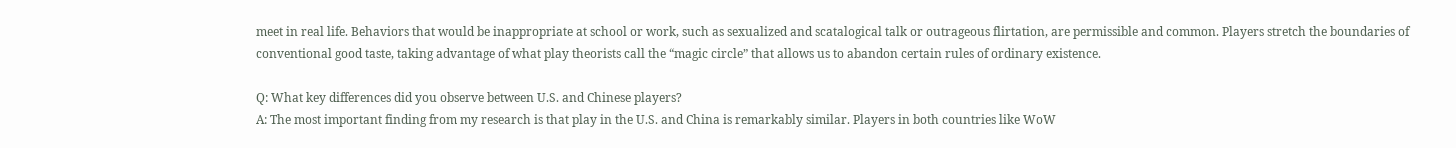meet in real life. Behaviors that would be inappropriate at school or work, such as sexualized and scatalogical talk or outrageous flirtation, are permissible and common. Players stretch the boundaries of conventional good taste, taking advantage of what play theorists call the “magic circle” that allows us to abandon certain rules of ordinary existence.

Q: What key differences did you observe between U.S. and Chinese players?
A: The most important finding from my research is that play in the U.S. and China is remarkably similar. Players in both countries like WoW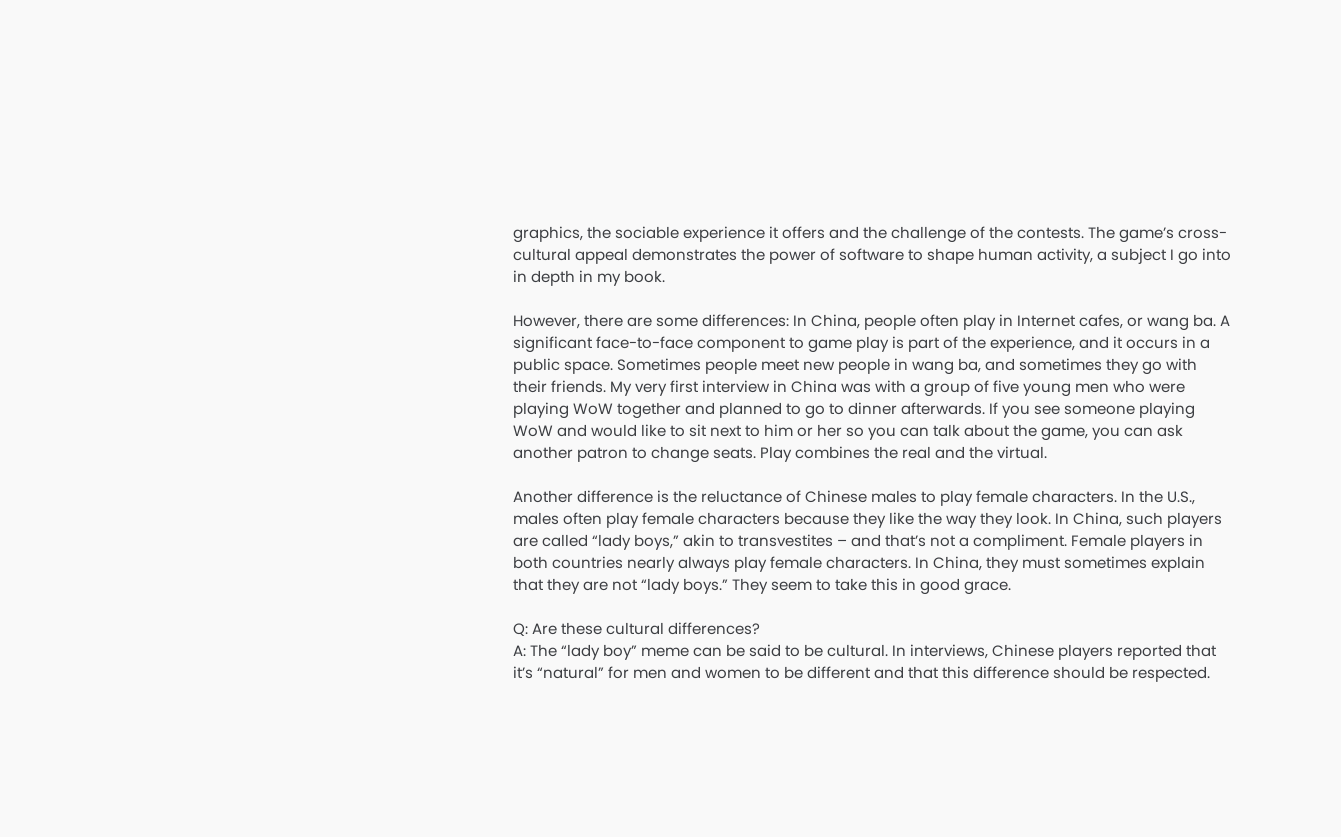graphics, the sociable experience it offers and the challenge of the contests. The game’s cross-cultural appeal demonstrates the power of software to shape human activity, a subject I go into in depth in my book.

However, there are some differences: In China, people often play in Internet cafes, or wang ba. A significant face-to-face component to game play is part of the experience, and it occurs in a public space. Sometimes people meet new people in wang ba, and sometimes they go with their friends. My very first interview in China was with a group of five young men who were playing WoW together and planned to go to dinner afterwards. If you see someone playing WoW and would like to sit next to him or her so you can talk about the game, you can ask another patron to change seats. Play combines the real and the virtual.

Another difference is the reluctance of Chinese males to play female characters. In the U.S., males often play female characters because they like the way they look. In China, such players are called “lady boys,” akin to transvestites – and that’s not a compliment. Female players in both countries nearly always play female characters. In China, they must sometimes explain that they are not “lady boys.” They seem to take this in good grace.

Q: Are these cultural differences?
A: The “lady boy” meme can be said to be cultural. In interviews, Chinese players reported that it’s “natural” for men and women to be different and that this difference should be respected.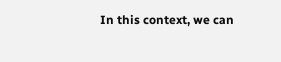In this context, we can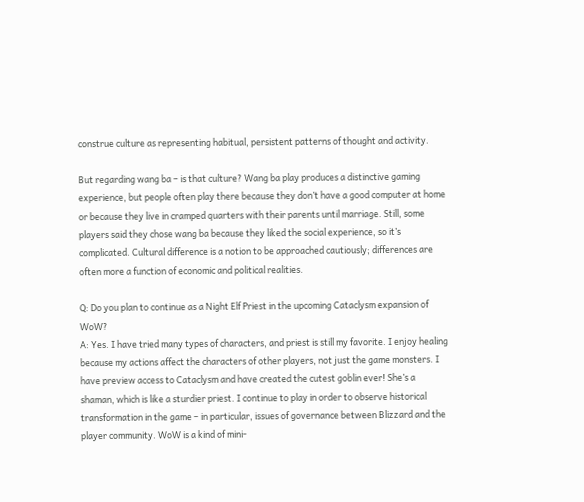construe culture as representing habitual, persistent patterns of thought and activity.

But regarding wang ba – is that culture? Wang ba play produces a distinctive gaming experience, but people often play there because they don’t have a good computer at home or because they live in cramped quarters with their parents until marriage. Still, some players said they chose wang ba because they liked the social experience, so it’s complicated. Cultural difference is a notion to be approached cautiously; differences are often more a function of economic and political realities.

Q: Do you plan to continue as a Night Elf Priest in the upcoming Cataclysm expansion of WoW?
A: Yes. I have tried many types of characters, and priest is still my favorite. I enjoy healing because my actions affect the characters of other players, not just the game monsters. I have preview access to Cataclysm and have created the cutest goblin ever! She’s a shaman, which is like a sturdier priest. I continue to play in order to observe historical transformation in the game – in particular, issues of governance between Blizzard and the player community. WoW is a kind of mini-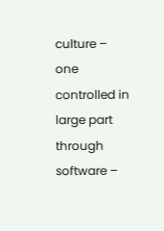culture – one controlled in large part through software –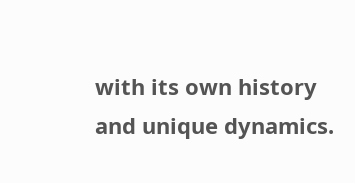with its own history and unique dynamics.